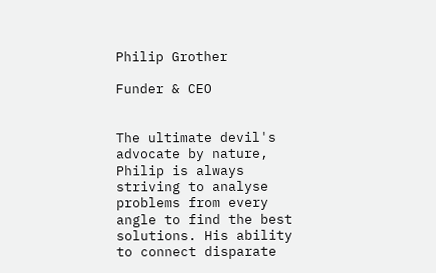Philip Grother

Funder & CEO


The ultimate devil's advocate by nature, Philip is always striving to analyse problems from every angle to find the best solutions. His ability to connect disparate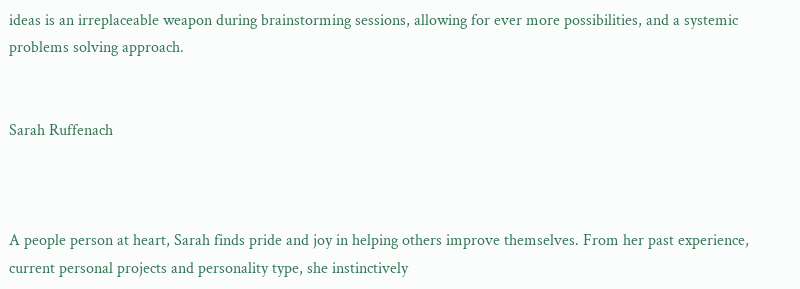ideas is an irreplaceable weapon during brainstorming sessions, allowing for ever more possibilities, and a systemic problems solving approach.


Sarah Ruffenach



A people person at heart, Sarah finds pride and joy in helping others improve themselves. From her past experience, current personal projects and personality type, she instinctively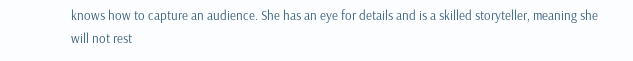knows how to capture an audience. She has an eye for details and is a skilled storyteller, meaning she will not rest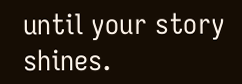until your story shines.